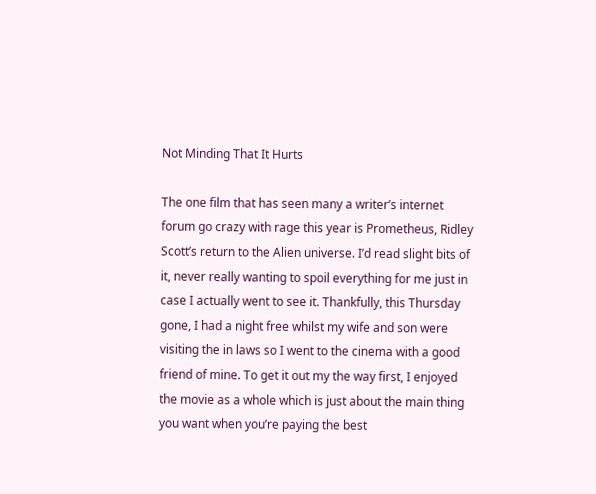Not Minding That It Hurts

The one film that has seen many a writer’s internet forum go crazy with rage this year is Prometheus, Ridley Scott’s return to the Alien universe. I’d read slight bits of it, never really wanting to spoil everything for me just in case I actually went to see it. Thankfully, this Thursday gone, I had a night free whilst my wife and son were visiting the in laws so I went to the cinema with a good friend of mine. To get it out my the way first, I enjoyed the movie as a whole which is just about the main thing you want when you’re paying the best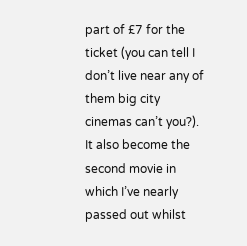part of £7 for the ticket (you can tell I don’t live near any of them big city cinemas can’t you?). It also become the second movie in which I’ve nearly passed out whilst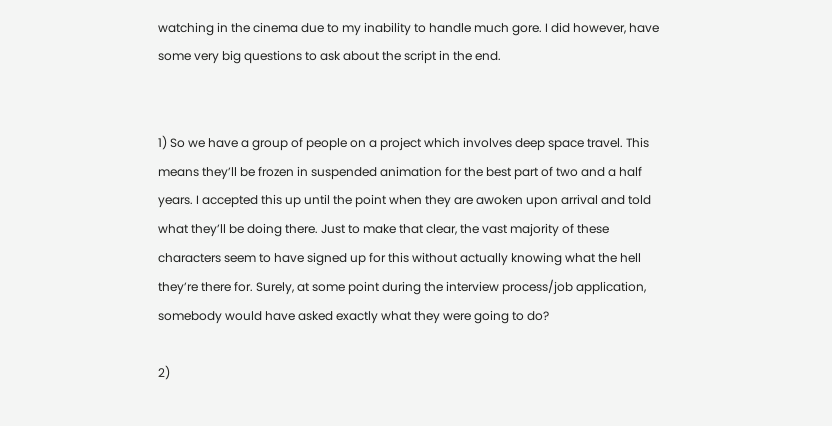watching in the cinema due to my inability to handle much gore. I did however, have some very big questions to ask about the script in the end.


1) So we have a group of people on a project which involves deep space travel. This means they’ll be frozen in suspended animation for the best part of two and a half years. I accepted this up until the point when they are awoken upon arrival and told what they’ll be doing there. Just to make that clear, the vast majority of these characters seem to have signed up for this without actually knowing what the hell they’re there for. Surely, at some point during the interview process/job application, somebody would have asked exactly what they were going to do?

2)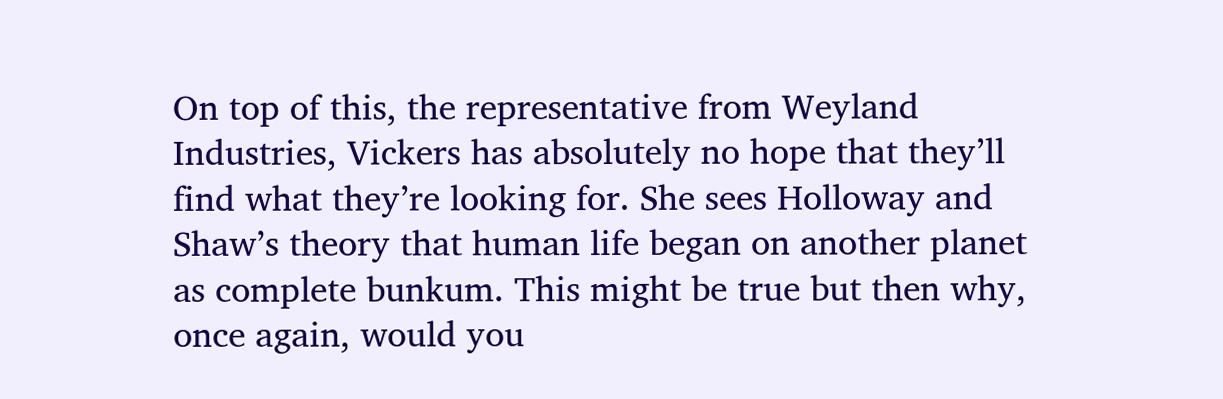On top of this, the representative from Weyland Industries, Vickers has absolutely no hope that they’ll find what they’re looking for. She sees Holloway and Shaw’s theory that human life began on another planet as complete bunkum. This might be true but then why, once again, would you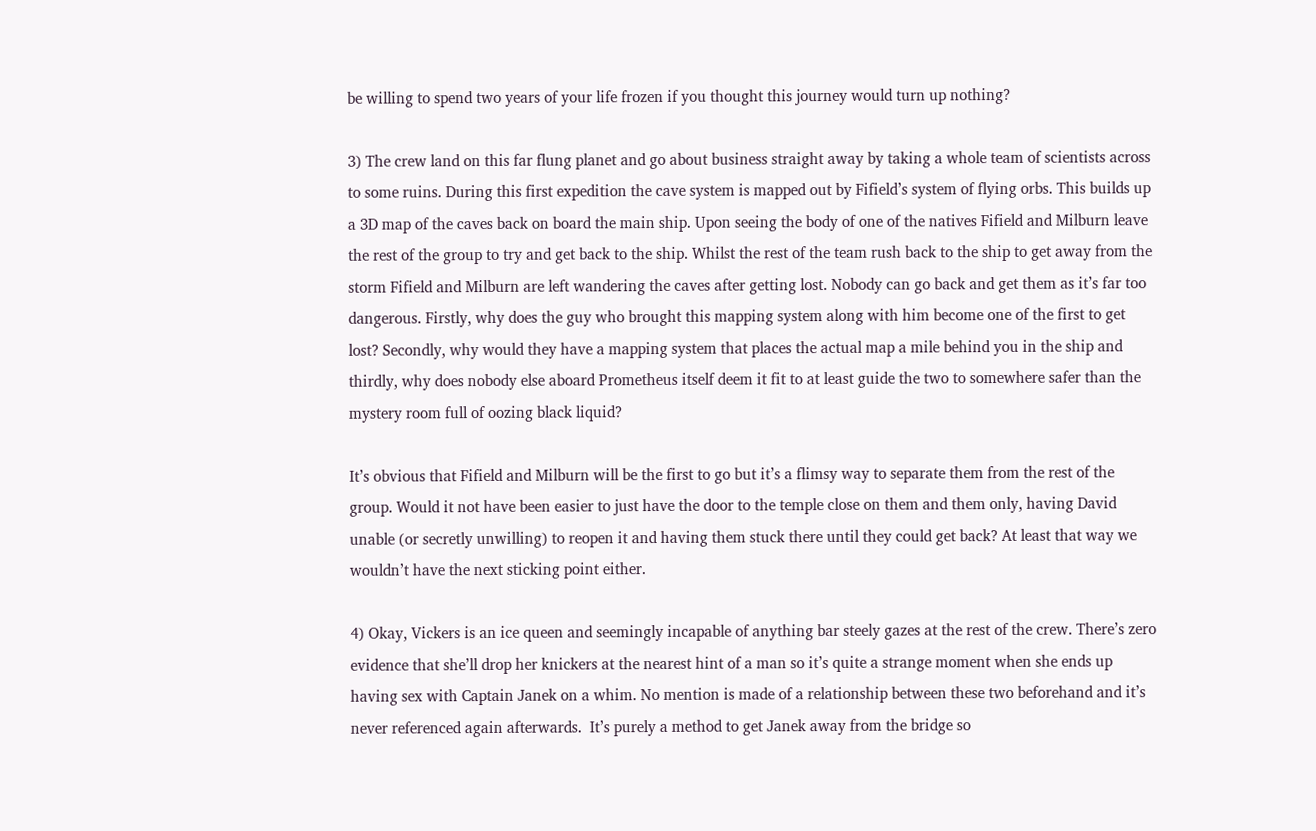be willing to spend two years of your life frozen if you thought this journey would turn up nothing?

3) The crew land on this far flung planet and go about business straight away by taking a whole team of scientists across to some ruins. During this first expedition the cave system is mapped out by Fifield’s system of flying orbs. This builds up a 3D map of the caves back on board the main ship. Upon seeing the body of one of the natives Fifield and Milburn leave the rest of the group to try and get back to the ship. Whilst the rest of the team rush back to the ship to get away from the storm Fifield and Milburn are left wandering the caves after getting lost. Nobody can go back and get them as it’s far too dangerous. Firstly, why does the guy who brought this mapping system along with him become one of the first to get lost? Secondly, why would they have a mapping system that places the actual map a mile behind you in the ship and thirdly, why does nobody else aboard Prometheus itself deem it fit to at least guide the two to somewhere safer than the mystery room full of oozing black liquid?

It’s obvious that Fifield and Milburn will be the first to go but it’s a flimsy way to separate them from the rest of the group. Would it not have been easier to just have the door to the temple close on them and them only, having David unable (or secretly unwilling) to reopen it and having them stuck there until they could get back? At least that way we wouldn’t have the next sticking point either.

4) Okay, Vickers is an ice queen and seemingly incapable of anything bar steely gazes at the rest of the crew. There’s zero evidence that she’ll drop her knickers at the nearest hint of a man so it’s quite a strange moment when she ends up having sex with Captain Janek on a whim. No mention is made of a relationship between these two beforehand and it’s never referenced again afterwards.  It’s purely a method to get Janek away from the bridge so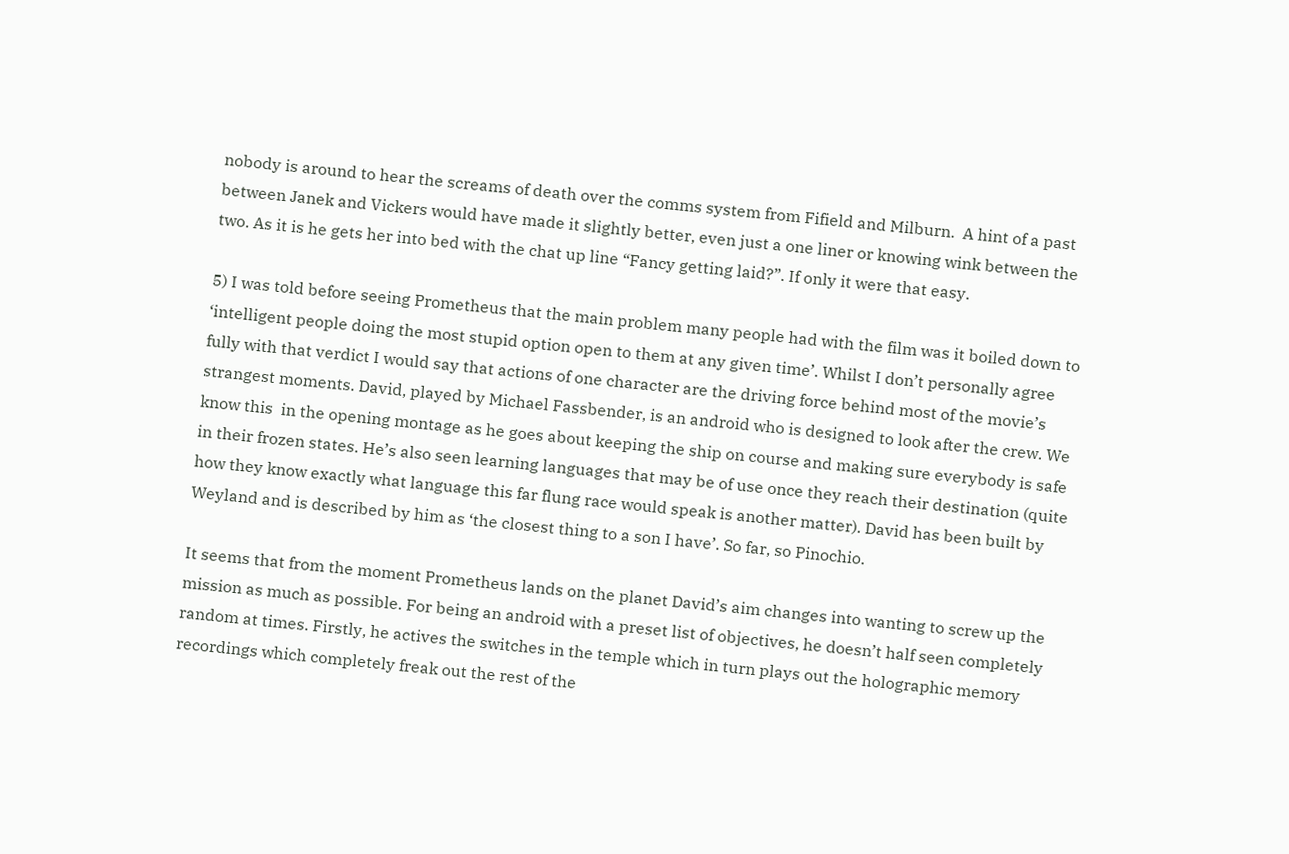nobody is around to hear the screams of death over the comms system from Fifield and Milburn.  A hint of a past between Janek and Vickers would have made it slightly better, even just a one liner or knowing wink between the two. As it is he gets her into bed with the chat up line “Fancy getting laid?”. If only it were that easy.

5) I was told before seeing Prometheus that the main problem many people had with the film was it boiled down to ‘intelligent people doing the most stupid option open to them at any given time’. Whilst I don’t personally agree fully with that verdict I would say that actions of one character are the driving force behind most of the movie’s strangest moments. David, played by Michael Fassbender, is an android who is designed to look after the crew. We know this  in the opening montage as he goes about keeping the ship on course and making sure everybody is safe in their frozen states. He’s also seen learning languages that may be of use once they reach their destination (quite how they know exactly what language this far flung race would speak is another matter). David has been built by Weyland and is described by him as ‘the closest thing to a son I have’. So far, so Pinochio.

It seems that from the moment Prometheus lands on the planet David’s aim changes into wanting to screw up the mission as much as possible. For being an android with a preset list of objectives, he doesn’t half seen completely random at times. Firstly, he actives the switches in the temple which in turn plays out the holographic memory recordings which completely freak out the rest of the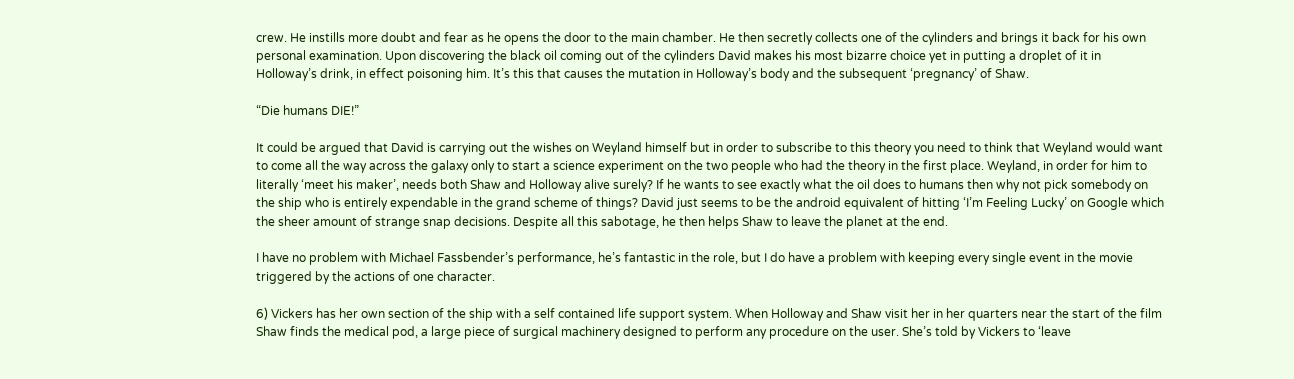crew. He instills more doubt and fear as he opens the door to the main chamber. He then secretly collects one of the cylinders and brings it back for his own personal examination. Upon discovering the black oil coming out of the cylinders David makes his most bizarre choice yet in putting a droplet of it in Holloway’s drink, in effect poisoning him. It’s this that causes the mutation in Holloway’s body and the subsequent ‘pregnancy’ of Shaw.

“Die humans DIE!”

It could be argued that David is carrying out the wishes on Weyland himself but in order to subscribe to this theory you need to think that Weyland would want to come all the way across the galaxy only to start a science experiment on the two people who had the theory in the first place. Weyland, in order for him to literally ‘meet his maker’, needs both Shaw and Holloway alive surely? If he wants to see exactly what the oil does to humans then why not pick somebody on the ship who is entirely expendable in the grand scheme of things? David just seems to be the android equivalent of hitting ‘I’m Feeling Lucky’ on Google which the sheer amount of strange snap decisions. Despite all this sabotage, he then helps Shaw to leave the planet at the end.

I have no problem with Michael Fassbender’s performance, he’s fantastic in the role, but I do have a problem with keeping every single event in the movie triggered by the actions of one character.

6) Vickers has her own section of the ship with a self contained life support system. When Holloway and Shaw visit her in her quarters near the start of the film Shaw finds the medical pod, a large piece of surgical machinery designed to perform any procedure on the user. She’s told by Vickers to ‘leave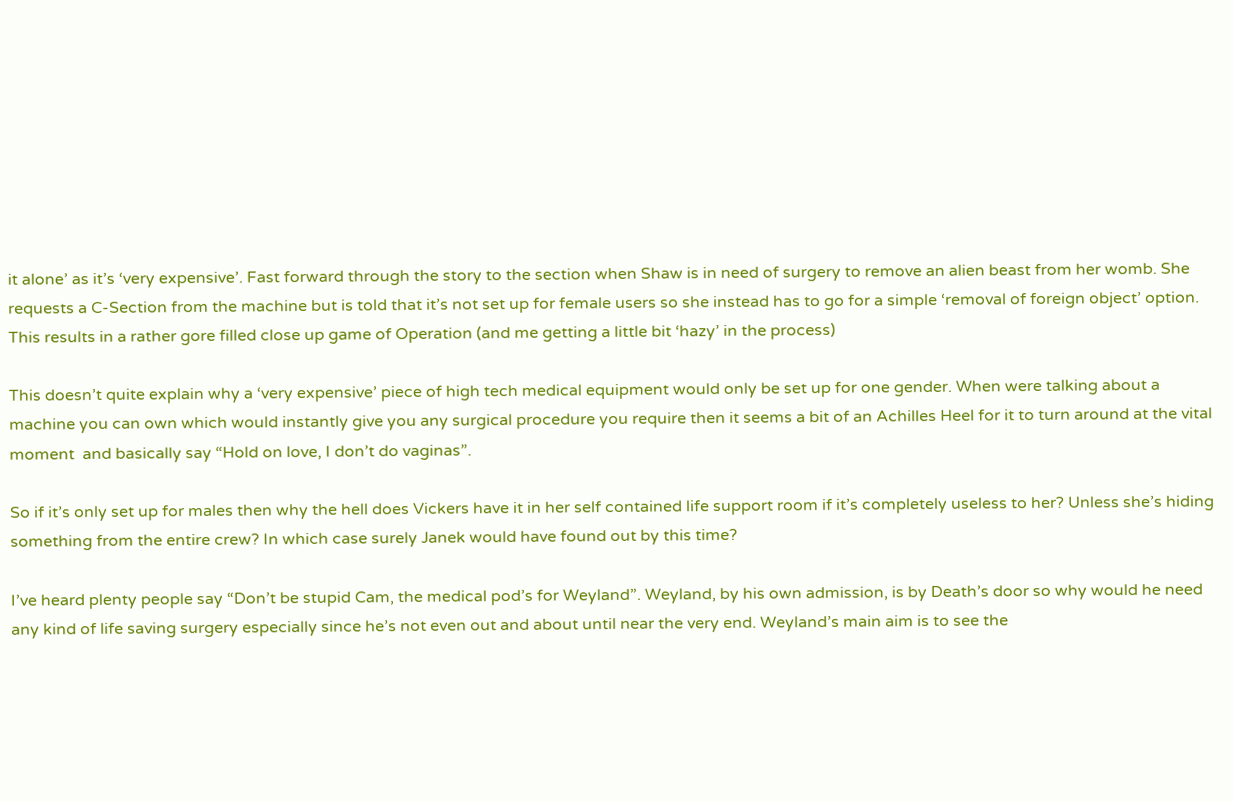it alone’ as it’s ‘very expensive’. Fast forward through the story to the section when Shaw is in need of surgery to remove an alien beast from her womb. She requests a C-Section from the machine but is told that it’s not set up for female users so she instead has to go for a simple ‘removal of foreign object’ option. This results in a rather gore filled close up game of Operation (and me getting a little bit ‘hazy’ in the process)

This doesn’t quite explain why a ‘very expensive’ piece of high tech medical equipment would only be set up for one gender. When were talking about a machine you can own which would instantly give you any surgical procedure you require then it seems a bit of an Achilles Heel for it to turn around at the vital moment  and basically say “Hold on love, I don’t do vaginas”.

So if it’s only set up for males then why the hell does Vickers have it in her self contained life support room if it’s completely useless to her? Unless she’s hiding something from the entire crew? In which case surely Janek would have found out by this time?

I’ve heard plenty people say “Don’t be stupid Cam, the medical pod’s for Weyland”. Weyland, by his own admission, is by Death’s door so why would he need any kind of life saving surgery especially since he’s not even out and about until near the very end. Weyland’s main aim is to see the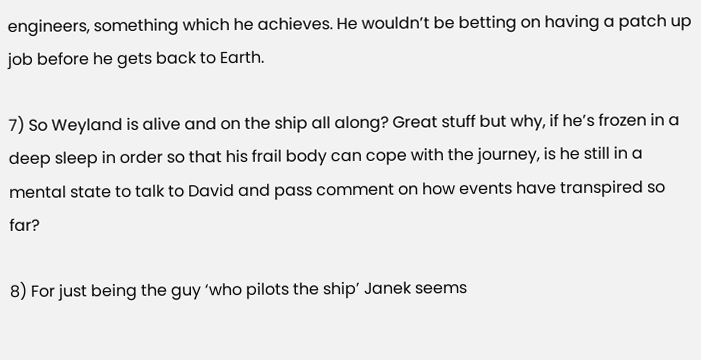engineers, something which he achieves. He wouldn’t be betting on having a patch up job before he gets back to Earth.

7) So Weyland is alive and on the ship all along? Great stuff but why, if he’s frozen in a deep sleep in order so that his frail body can cope with the journey, is he still in a mental state to talk to David and pass comment on how events have transpired so far?

8) For just being the guy ‘who pilots the ship’ Janek seems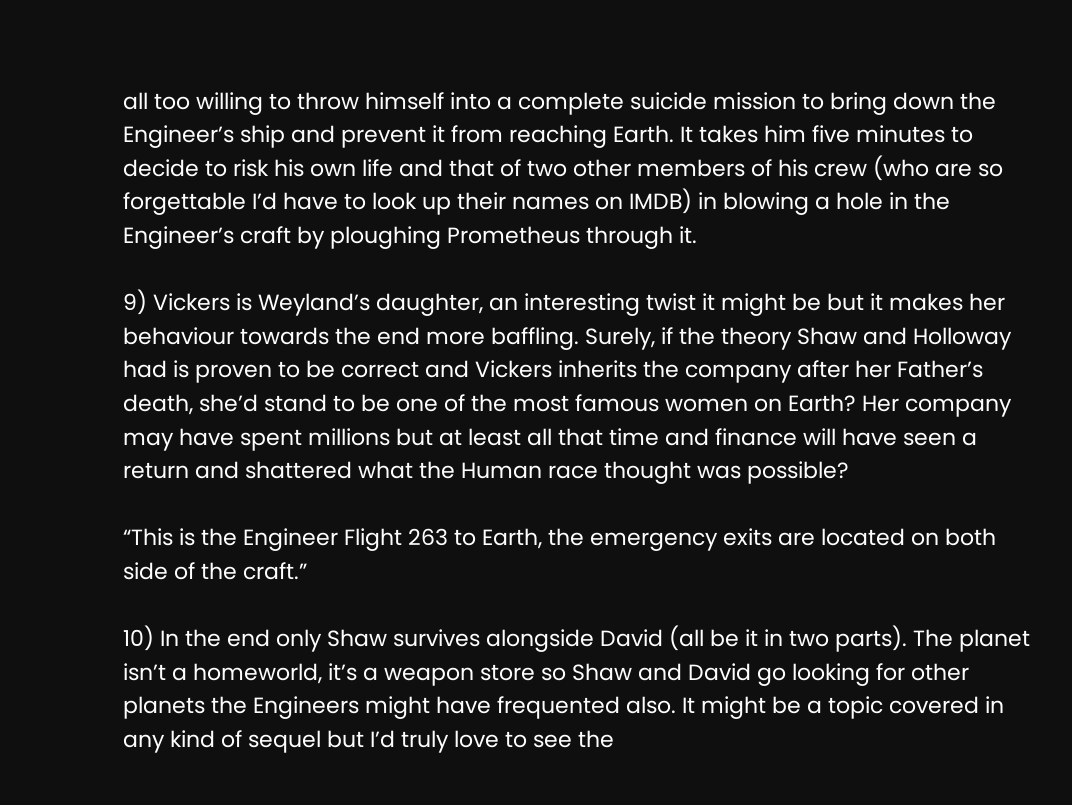all too willing to throw himself into a complete suicide mission to bring down the Engineer’s ship and prevent it from reaching Earth. It takes him five minutes to decide to risk his own life and that of two other members of his crew (who are so forgettable I’d have to look up their names on IMDB) in blowing a hole in the Engineer’s craft by ploughing Prometheus through it.

9) Vickers is Weyland’s daughter, an interesting twist it might be but it makes her behaviour towards the end more baffling. Surely, if the theory Shaw and Holloway had is proven to be correct and Vickers inherits the company after her Father’s death, she’d stand to be one of the most famous women on Earth? Her company may have spent millions but at least all that time and finance will have seen a return and shattered what the Human race thought was possible?

“This is the Engineer Flight 263 to Earth, the emergency exits are located on both side of the craft.”

10) In the end only Shaw survives alongside David (all be it in two parts). The planet isn’t a homeworld, it’s a weapon store so Shaw and David go looking for other planets the Engineers might have frequented also. It might be a topic covered in any kind of sequel but I’d truly love to see the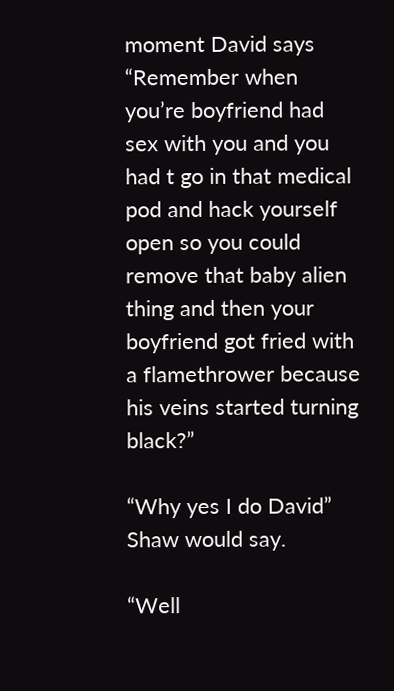moment David says “Remember when you’re boyfriend had sex with you and you had t go in that medical pod and hack yourself open so you could remove that baby alien thing and then your boyfriend got fried with a flamethrower because his veins started turning black?”

“Why yes I do David” Shaw would say.

“Well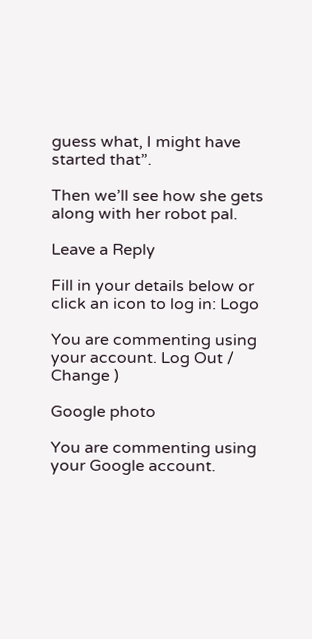guess what, I might have started that”.

Then we’ll see how she gets along with her robot pal.

Leave a Reply

Fill in your details below or click an icon to log in: Logo

You are commenting using your account. Log Out /  Change )

Google photo

You are commenting using your Google account.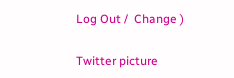Log Out /  Change )

Twitter picture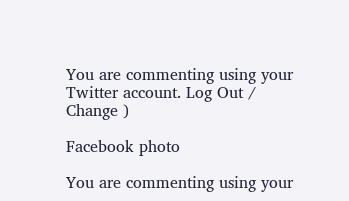You are commenting using your Twitter account. Log Out /  Change )

Facebook photo

You are commenting using your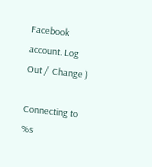Facebook account. Log Out /  Change )

Connecting to %s